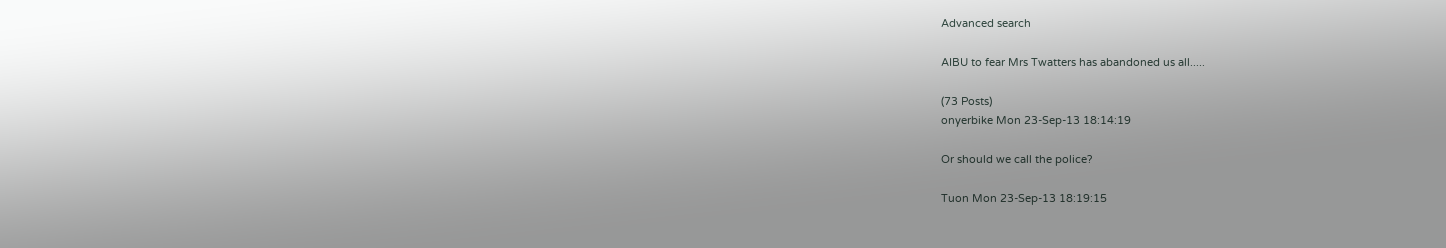Advanced search

AIBU to fear Mrs Twatters has abandoned us all.....

(73 Posts)
onyerbike Mon 23-Sep-13 18:14:19

Or should we call the police?

Tuon Mon 23-Sep-13 18:19:15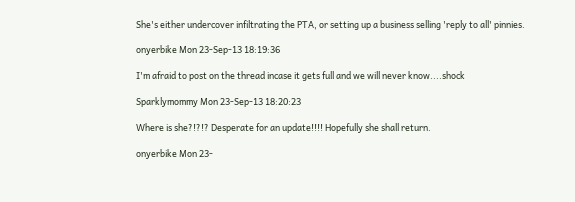She's either undercover infiltrating the PTA, or setting up a business selling 'reply to all' pinnies.

onyerbike Mon 23-Sep-13 18:19:36

I'm afraid to post on the thread incase it gets full and we will never know....shock

Sparklymommy Mon 23-Sep-13 18:20:23

Where is she?!?!? Desperate for an update!!!! Hopefully she shall return.

onyerbike Mon 23-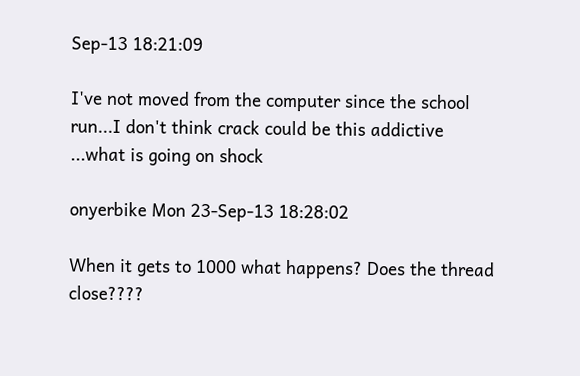Sep-13 18:21:09

I've not moved from the computer since the school run...I don't think crack could be this addictive ...what is going on shock

onyerbike Mon 23-Sep-13 18:28:02

When it gets to 1000 what happens? Does the thread close????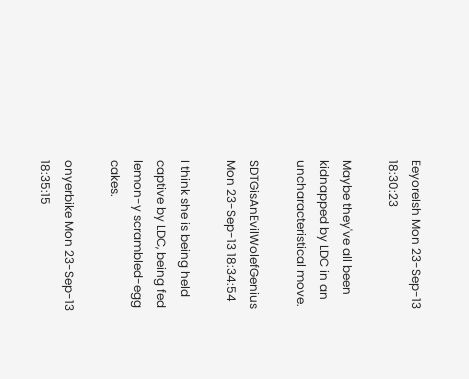EeyoreIsh Mon 23-Sep-13 18:30:23

Maybe they've all been kidnapped by LDC in an uncharacteristical move.

SDTGisAnEvilWolefGenius Mon 23-Sep-13 18:34:54

I think she is being held captive by LDC, being fed lemon-y scrambled-egg cakes.

onyerbike Mon 23-Sep-13 18:35:15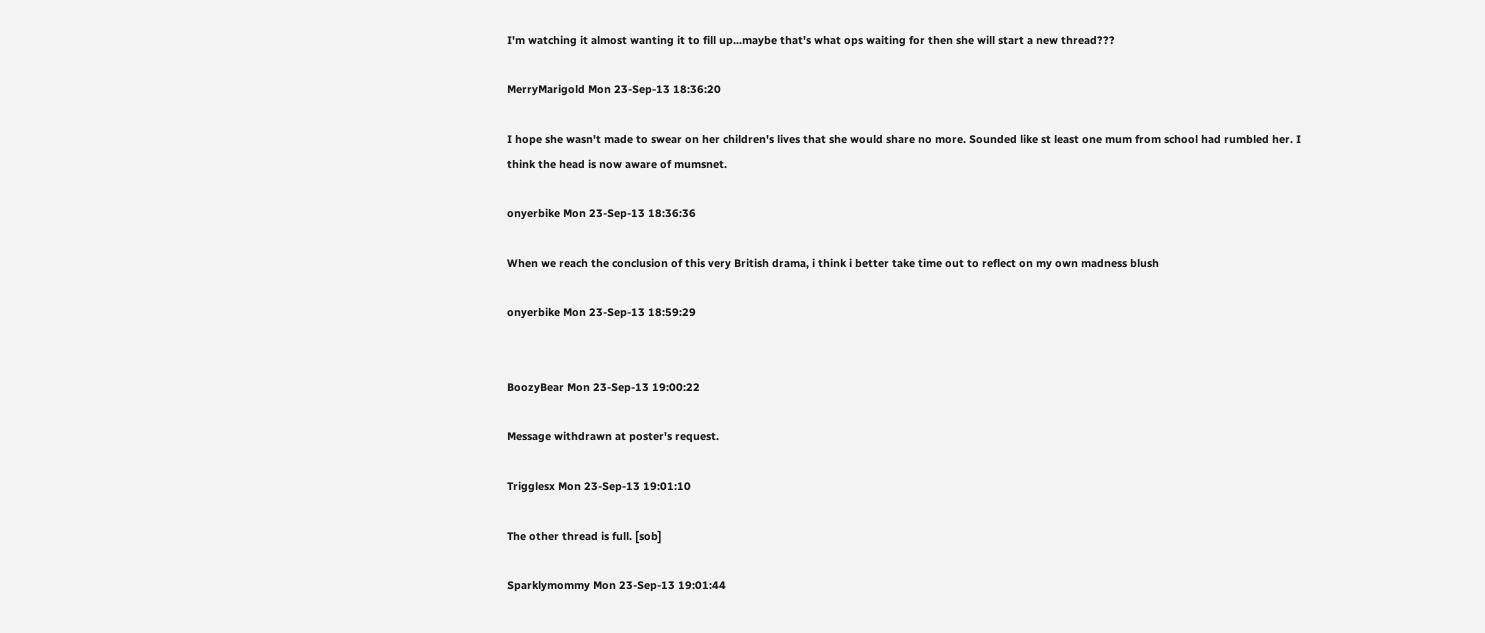I'm watching it almost wanting it to fill up...maybe that's what ops waiting for then she will start a new thread???

MerryMarigold Mon 23-Sep-13 18:36:20

I hope she wasn't made to swear on her children's lives that she would share no more. Sounded like st least one mum from school had rumbled her. I think the head is now aware of mumsnet.

onyerbike Mon 23-Sep-13 18:36:36

When we reach the conclusion of this very British drama, i think i better take time out to reflect on my own madness blush

onyerbike Mon 23-Sep-13 18:59:29


BoozyBear Mon 23-Sep-13 19:00:22

Message withdrawn at poster's request.

Trigglesx Mon 23-Sep-13 19:01:10

The other thread is full. [sob]

Sparklymommy Mon 23-Sep-13 19:01:44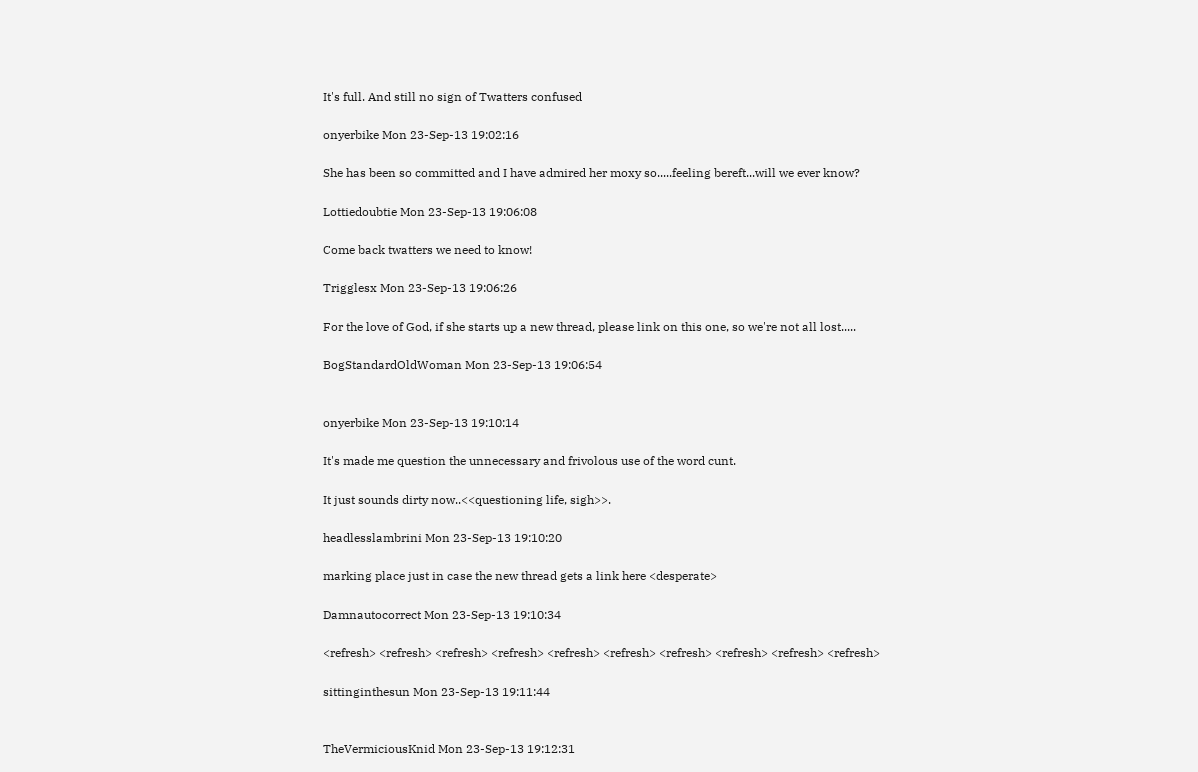It's full. And still no sign of Twatters confused

onyerbike Mon 23-Sep-13 19:02:16

She has been so committed and I have admired her moxy so.....feeling bereft...will we ever know?

Lottiedoubtie Mon 23-Sep-13 19:06:08

Come back twatters we need to know!

Trigglesx Mon 23-Sep-13 19:06:26

For the love of God, if she starts up a new thread, please link on this one, so we're not all lost.....

BogStandardOldWoman Mon 23-Sep-13 19:06:54


onyerbike Mon 23-Sep-13 19:10:14

It's made me question the unnecessary and frivolous use of the word cunt.

It just sounds dirty now..<<questioning life, sigh>>.

headlesslambrini Mon 23-Sep-13 19:10:20

marking place just in case the new thread gets a link here <desperate>

Damnautocorrect Mon 23-Sep-13 19:10:34

<refresh> <refresh> <refresh> <refresh> <refresh> <refresh> <refresh> <refresh> <refresh> <refresh>

sittinginthesun Mon 23-Sep-13 19:11:44


TheVermiciousKnid Mon 23-Sep-13 19:12:31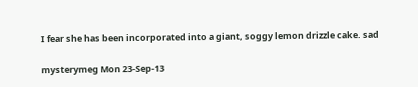I fear she has been incorporated into a giant, soggy lemon drizzle cake. sad

mysterymeg Mon 23-Sep-13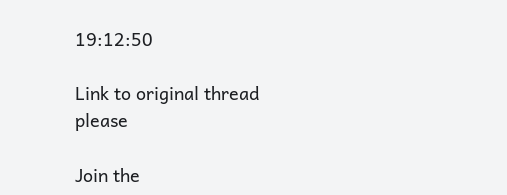19:12:50

Link to original thread please

Join the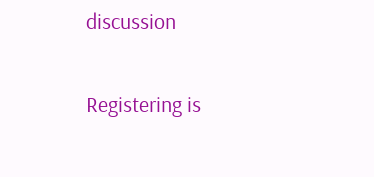discussion

Registering is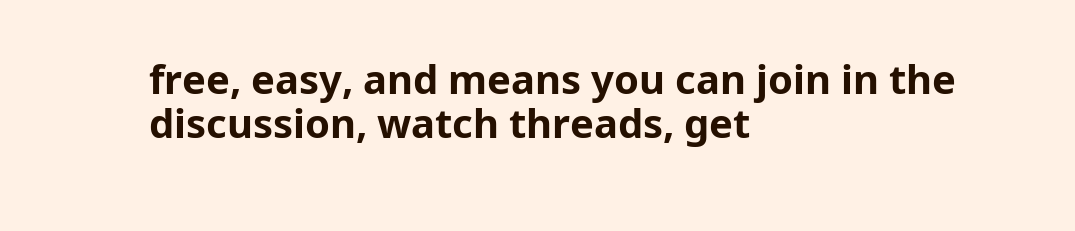free, easy, and means you can join in the discussion, watch threads, get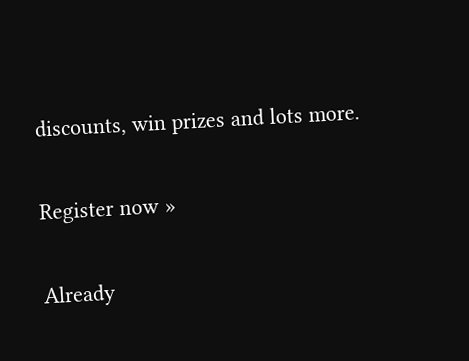discounts, win prizes and lots more.

Register now »

Already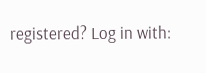registered? Log in with: